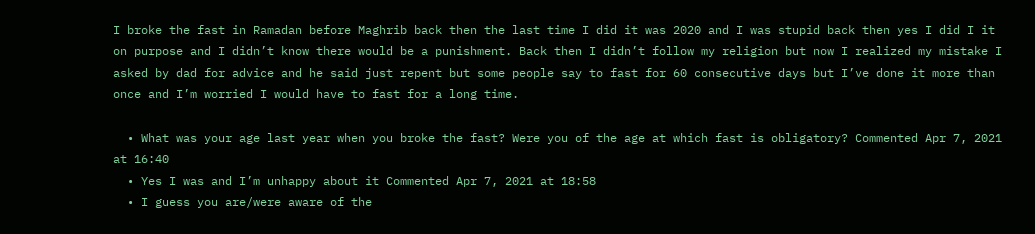I broke the fast in Ramadan before Maghrib back then the last time I did it was 2020 and I was stupid back then yes I did I it on purpose and I didn’t know there would be a punishment. Back then I didn’t follow my religion but now I realized my mistake I asked by dad for advice and he said just repent but some people say to fast for 60 consecutive days but I’ve done it more than once and I’m worried I would have to fast for a long time.

  • What was your age last year when you broke the fast? Were you of the age at which fast is obligatory? Commented Apr 7, 2021 at 16:40
  • Yes I was and I’m unhappy about it Commented Apr 7, 2021 at 18:58
  • I guess you are/were aware of the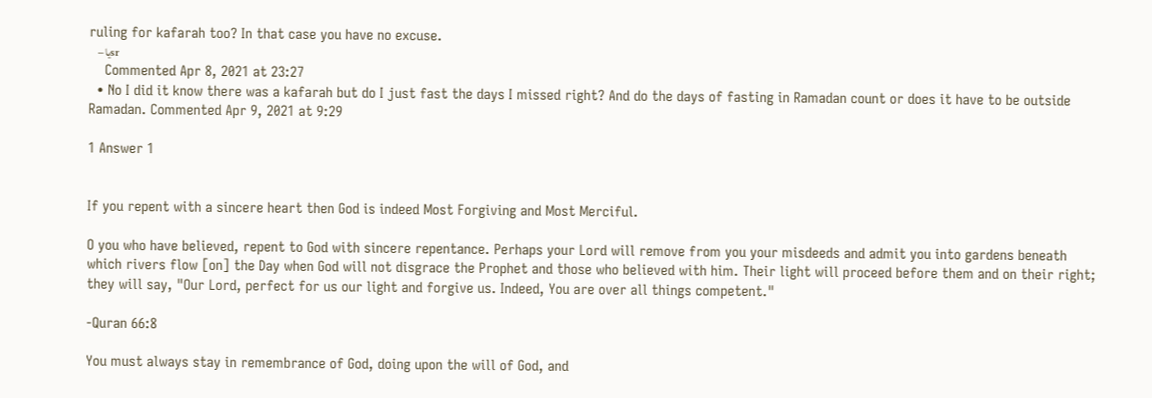ruling for kafarah too? In that case you have no excuse.
    – ياsr
    Commented Apr 8, 2021 at 23:27
  • No I did it know there was a kafarah but do I just fast the days I missed right? And do the days of fasting in Ramadan count or does it have to be outside Ramadan. Commented Apr 9, 2021 at 9:29

1 Answer 1


If you repent with a sincere heart then God is indeed Most Forgiving and Most Merciful.

O you who have believed, repent to God with sincere repentance. Perhaps your Lord will remove from you your misdeeds and admit you into gardens beneath which rivers flow [on] the Day when God will not disgrace the Prophet and those who believed with him. Their light will proceed before them and on their right; they will say, "Our Lord, perfect for us our light and forgive us. Indeed, You are over all things competent."

-Quran 66:8

You must always stay in remembrance of God, doing upon the will of God, and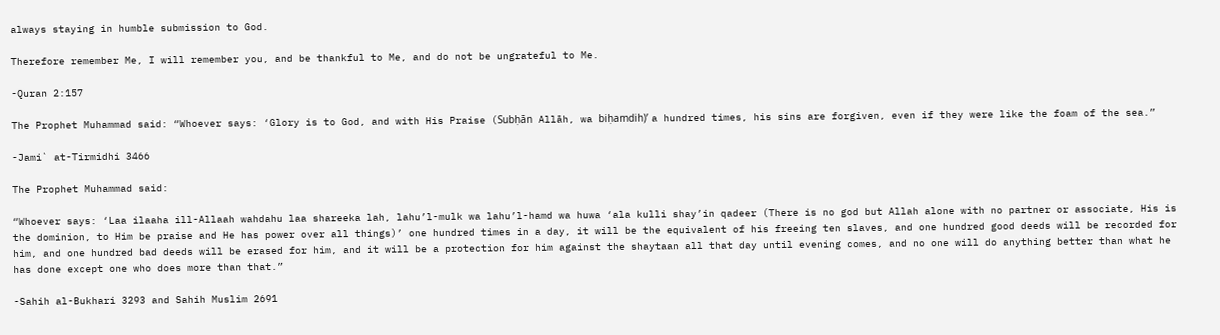always staying in humble submission to God.

Therefore remember Me, I will remember you, and be thankful to Me, and do not be ungrateful to Me.

-Quran 2:157

The Prophet Muhammad said: “Whoever says: ‘Glory is to God, and with His Praise (Subḥān Allāh, wa biḥamdih)’ a hundred times, his sins are forgiven, even if they were like the foam of the sea.”

-Jami` at-Tirmidhi 3466

The Prophet Muhammad said:

“Whoever says: ‘Laa ilaaha ill-Allaah wahdahu laa shareeka lah, lahu’l-mulk wa lahu’l-hamd wa huwa ‘ala kulli shay’in qadeer (There is no god but Allah alone with no partner or associate, His is the dominion, to Him be praise and He has power over all things)’ one hundred times in a day, it will be the equivalent of his freeing ten slaves, and one hundred good deeds will be recorded for him, and one hundred bad deeds will be erased for him, and it will be a protection for him against the shaytaan all that day until evening comes, and no one will do anything better than what he has done except one who does more than that.”

-Sahih al-Bukhari 3293 and Sahih Muslim 2691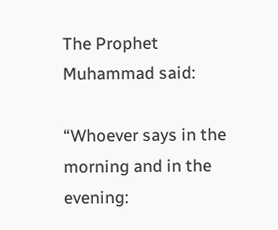The Prophet Muhammad said:

“Whoever says in the morning and in the evening: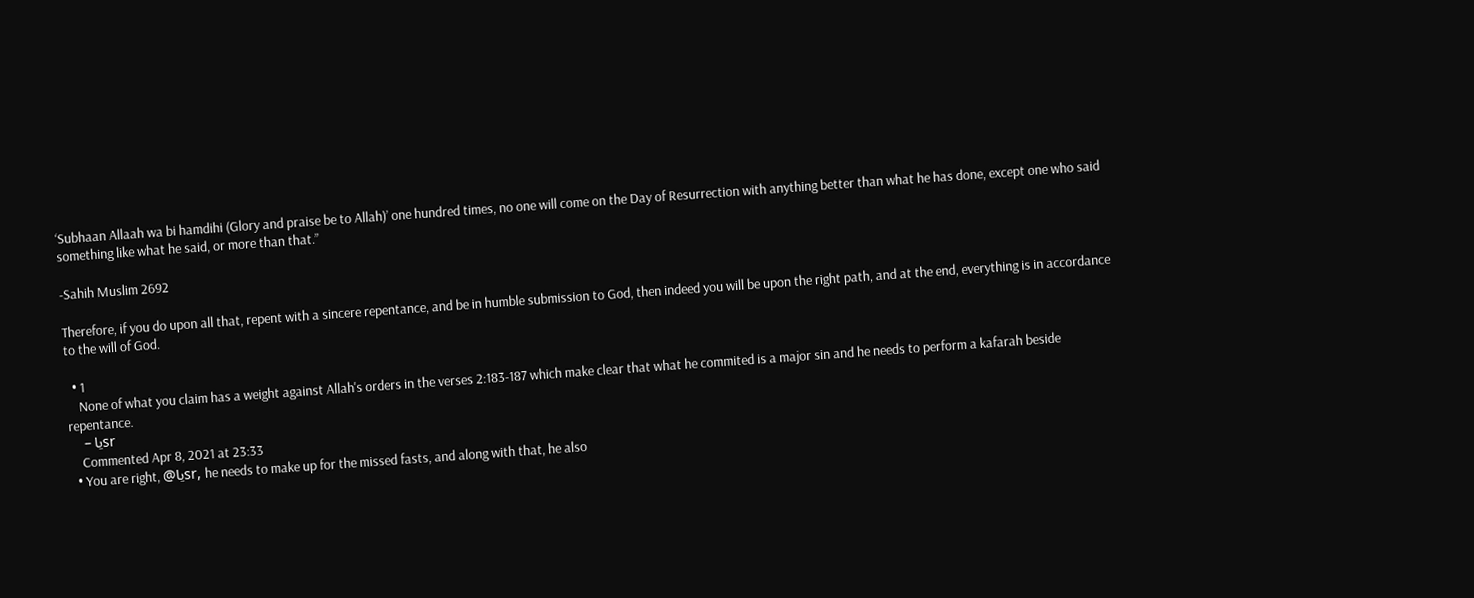‘Subhaan Allaah wa bi hamdihi (Glory and praise be to Allah)’ one hundred times, no one will come on the Day of Resurrection with anything better than what he has done, except one who said something like what he said, or more than that.”

-Sahih Muslim 2692

Therefore, if you do upon all that, repent with a sincere repentance, and be in humble submission to God, then indeed you will be upon the right path, and at the end, everything is in accordance to the will of God.

  • 1
    None of what you claim has a weight against Allah's orders in the verses 2:183-187 which make clear that what he commited is a major sin and he needs to perform a kafarah beside repentance.
    – ياsr
    Commented Apr 8, 2021 at 23:33
  • You are right, @ياsr, he needs to make up for the missed fasts, and along with that, he also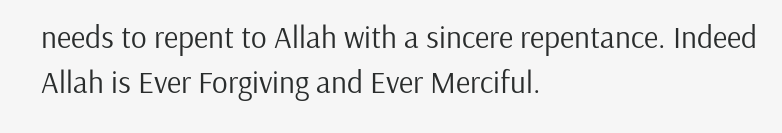needs to repent to Allah with a sincere repentance. Indeed Allah is Ever Forgiving and Ever Merciful.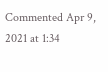Commented Apr 9, 2021 at 1:34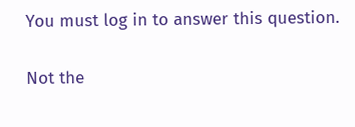You must log in to answer this question.

Not the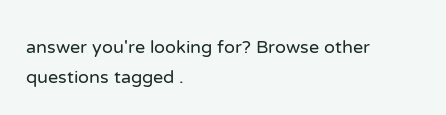answer you're looking for? Browse other questions tagged .